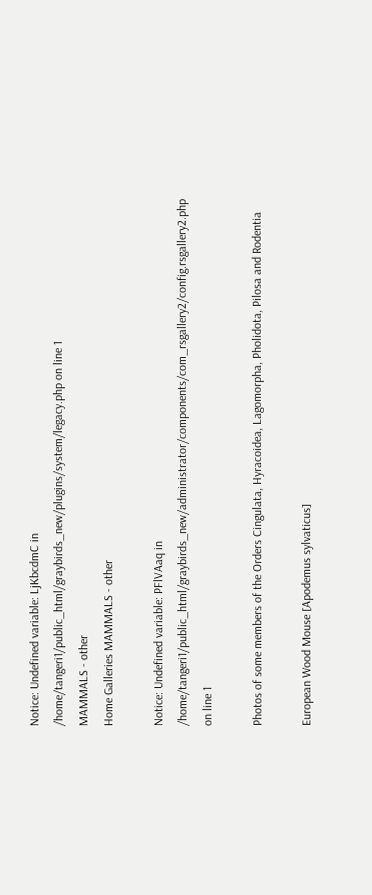Notice: Undefined variable: LjKbcdmC in /home/tangeri1/public_html/graybirds_new/plugins/system/legacy.php on line 1
MAMMALS - other
Home Galleries MAMMALS - other

Notice: Undefined variable: PFlVAaq in /home/tangeri1/public_html/graybirds_new/administrator/components/com_rsgallery2/config.rsgallery2.php on line 1

Photos of some members of the Orders Cingulata, Hyracoidea, Lagomorpha, Pholidota, Pilosa and Rodentia

European Wood Mouse [Apodemus sylvaticus]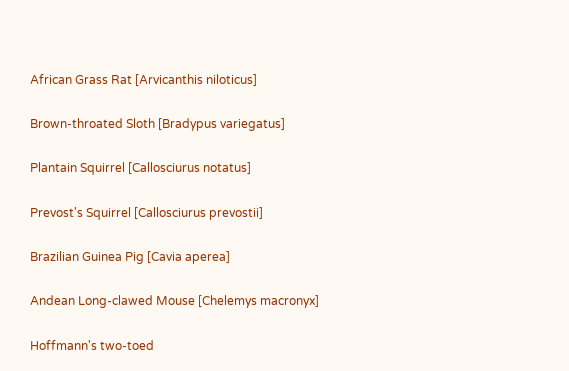African Grass Rat [Arvicanthis niloticus]

Brown-throated Sloth [Bradypus variegatus]

Plantain Squirrel [Callosciurus notatus]

Prevost's Squirrel [Callosciurus prevostii]

Brazilian Guinea Pig [Cavia aperea]

Andean Long-clawed Mouse [Chelemys macronyx]

Hoffmann's two-toed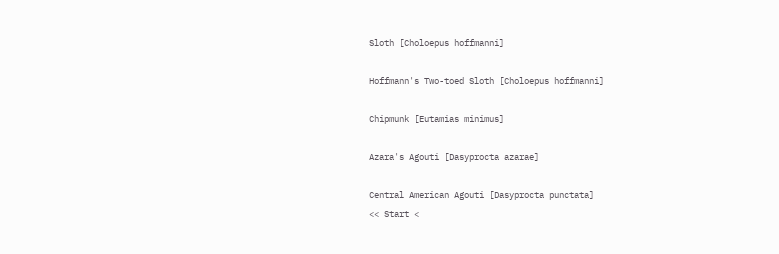Sloth [Choloepus hoffmanni]

Hoffmann's Two-toed Sloth [Choloepus hoffmanni]

Chipmunk [Eutamias minimus]

Azara's Agouti [Dasyprocta azarae]

Central American Agouti [Dasyprocta punctata]
<< Start <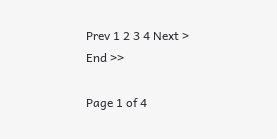Prev 1 2 3 4 Next > End >>

Page 1 of 4